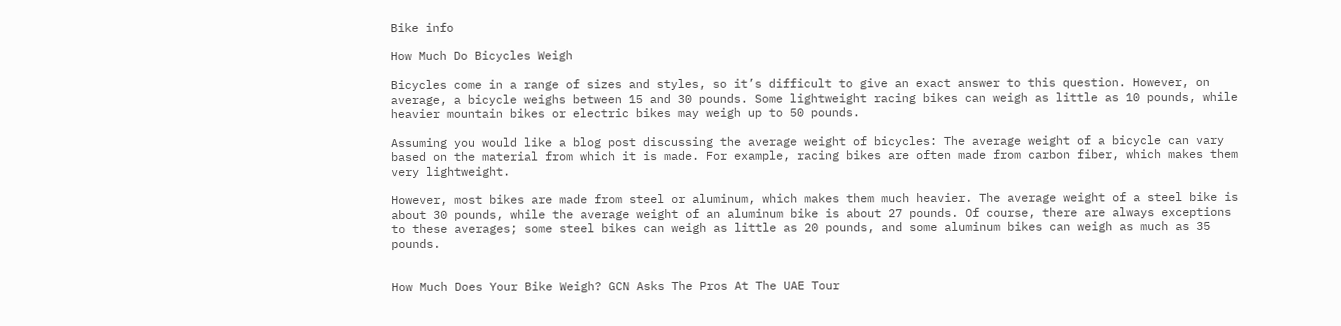Bike info

How Much Do Bicycles Weigh

Bicycles come in a range of sizes and styles, so it’s difficult to give an exact answer to this question. However, on average, a bicycle weighs between 15 and 30 pounds. Some lightweight racing bikes can weigh as little as 10 pounds, while heavier mountain bikes or electric bikes may weigh up to 50 pounds.

Assuming you would like a blog post discussing the average weight of bicycles: The average weight of a bicycle can vary based on the material from which it is made. For example, racing bikes are often made from carbon fiber, which makes them very lightweight.

However, most bikes are made from steel or aluminum, which makes them much heavier. The average weight of a steel bike is about 30 pounds, while the average weight of an aluminum bike is about 27 pounds. Of course, there are always exceptions to these averages; some steel bikes can weigh as little as 20 pounds, and some aluminum bikes can weigh as much as 35 pounds.


How Much Does Your Bike Weigh? GCN Asks The Pros At The UAE Tour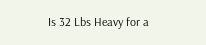Is 32 Lbs Heavy for a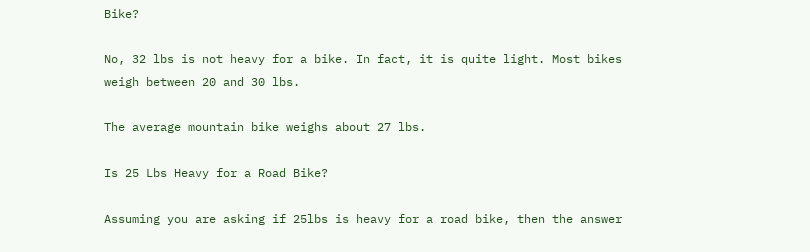Bike?

No, 32 lbs is not heavy for a bike. In fact, it is quite light. Most bikes weigh between 20 and 30 lbs.

The average mountain bike weighs about 27 lbs.

Is 25 Lbs Heavy for a Road Bike?

Assuming you are asking if 25lbs is heavy for a road bike, then the answer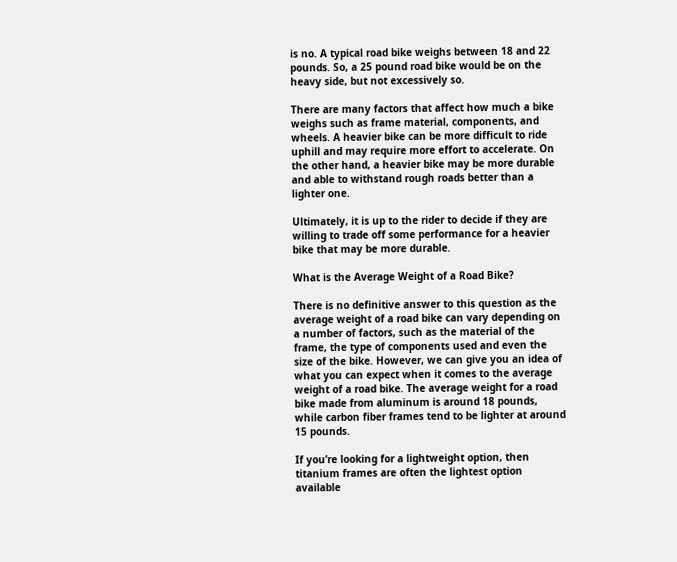is no. A typical road bike weighs between 18 and 22 pounds. So, a 25 pound road bike would be on the heavy side, but not excessively so.

There are many factors that affect how much a bike weighs such as frame material, components, and wheels. A heavier bike can be more difficult to ride uphill and may require more effort to accelerate. On the other hand, a heavier bike may be more durable and able to withstand rough roads better than a lighter one.

Ultimately, it is up to the rider to decide if they are willing to trade off some performance for a heavier bike that may be more durable.

What is the Average Weight of a Road Bike?

There is no definitive answer to this question as the average weight of a road bike can vary depending on a number of factors, such as the material of the frame, the type of components used and even the size of the bike. However, we can give you an idea of what you can expect when it comes to the average weight of a road bike. The average weight for a road bike made from aluminum is around 18 pounds, while carbon fiber frames tend to be lighter at around 15 pounds.

If you’re looking for a lightweight option, then titanium frames are often the lightest option available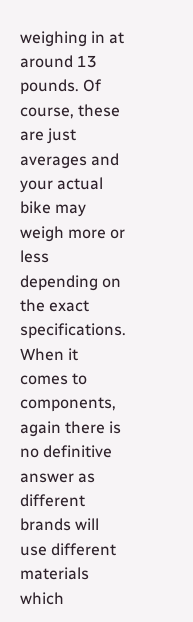weighing in at around 13 pounds. Of course, these are just averages and your actual bike may weigh more or less depending on the exact specifications. When it comes to components, again there is no definitive answer as different brands will use different materials which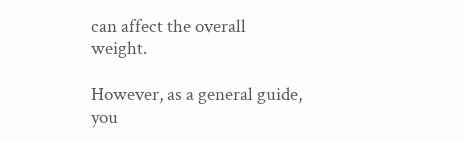can affect the overall weight.

However, as a general guide, you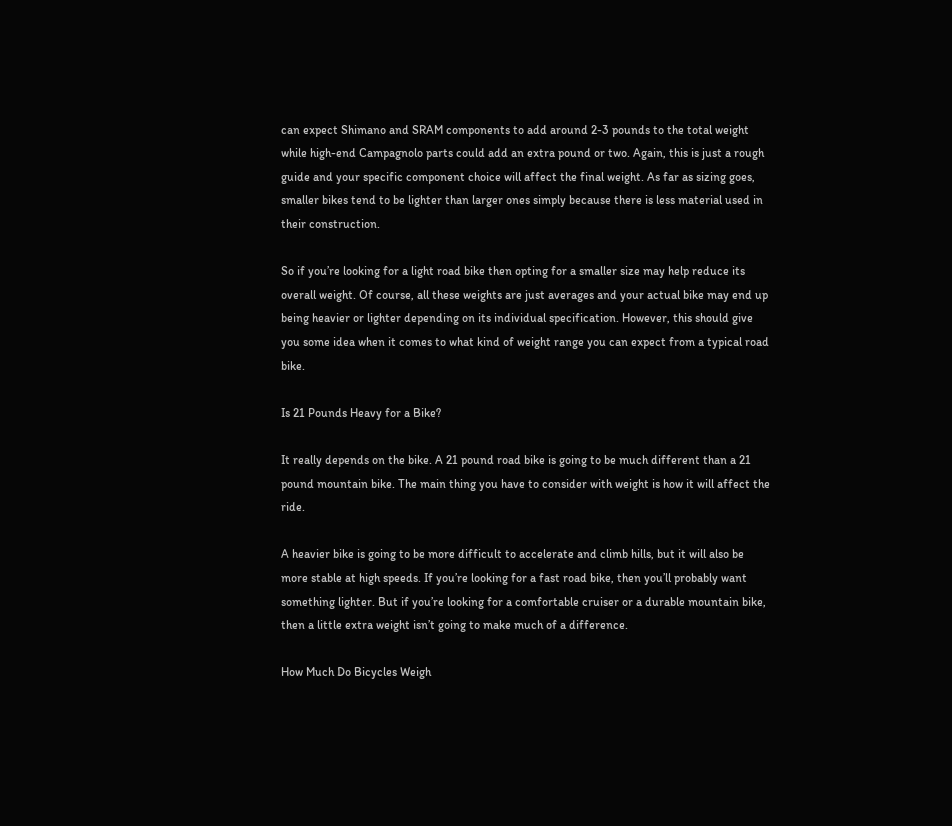can expect Shimano and SRAM components to add around 2-3 pounds to the total weight while high-end Campagnolo parts could add an extra pound or two. Again, this is just a rough guide and your specific component choice will affect the final weight. As far as sizing goes, smaller bikes tend to be lighter than larger ones simply because there is less material used in their construction.

So if you’re looking for a light road bike then opting for a smaller size may help reduce its overall weight. Of course, all these weights are just averages and your actual bike may end up being heavier or lighter depending on its individual specification. However, this should give you some idea when it comes to what kind of weight range you can expect from a typical road bike.

Is 21 Pounds Heavy for a Bike?

It really depends on the bike. A 21 pound road bike is going to be much different than a 21 pound mountain bike. The main thing you have to consider with weight is how it will affect the ride.

A heavier bike is going to be more difficult to accelerate and climb hills, but it will also be more stable at high speeds. If you’re looking for a fast road bike, then you’ll probably want something lighter. But if you’re looking for a comfortable cruiser or a durable mountain bike, then a little extra weight isn’t going to make much of a difference.

How Much Do Bicycles Weigh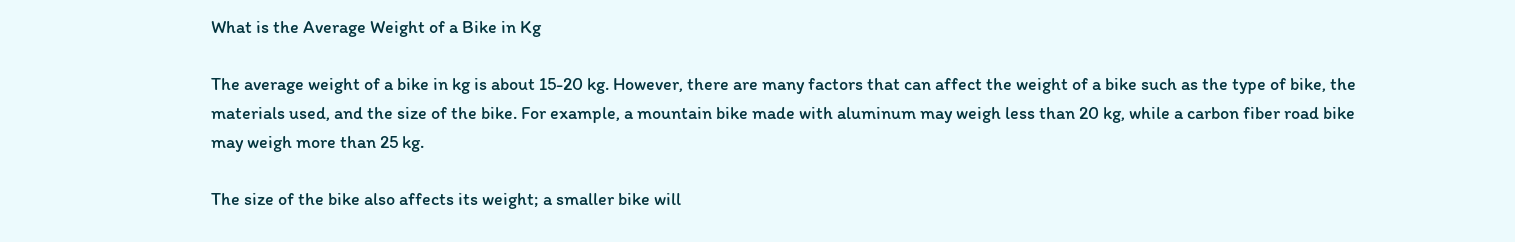What is the Average Weight of a Bike in Kg

The average weight of a bike in kg is about 15-20 kg. However, there are many factors that can affect the weight of a bike such as the type of bike, the materials used, and the size of the bike. For example, a mountain bike made with aluminum may weigh less than 20 kg, while a carbon fiber road bike may weigh more than 25 kg.

The size of the bike also affects its weight; a smaller bike will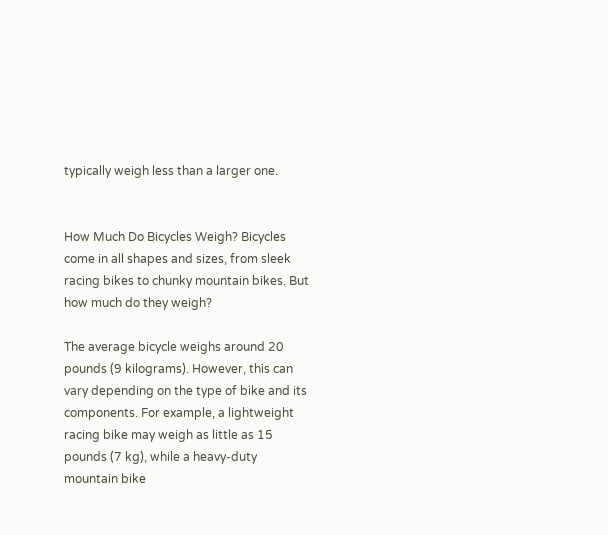typically weigh less than a larger one.


How Much Do Bicycles Weigh? Bicycles come in all shapes and sizes, from sleek racing bikes to chunky mountain bikes. But how much do they weigh?

The average bicycle weighs around 20 pounds (9 kilograms). However, this can vary depending on the type of bike and its components. For example, a lightweight racing bike may weigh as little as 15 pounds (7 kg), while a heavy-duty mountain bike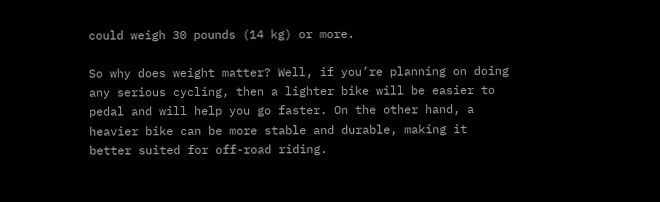could weigh 30 pounds (14 kg) or more.

So why does weight matter? Well, if you’re planning on doing any serious cycling, then a lighter bike will be easier to pedal and will help you go faster. On the other hand, a heavier bike can be more stable and durable, making it better suited for off-road riding.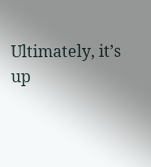Ultimately, it’s up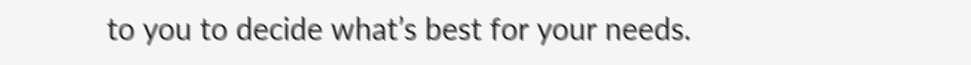to you to decide what’s best for your needs.